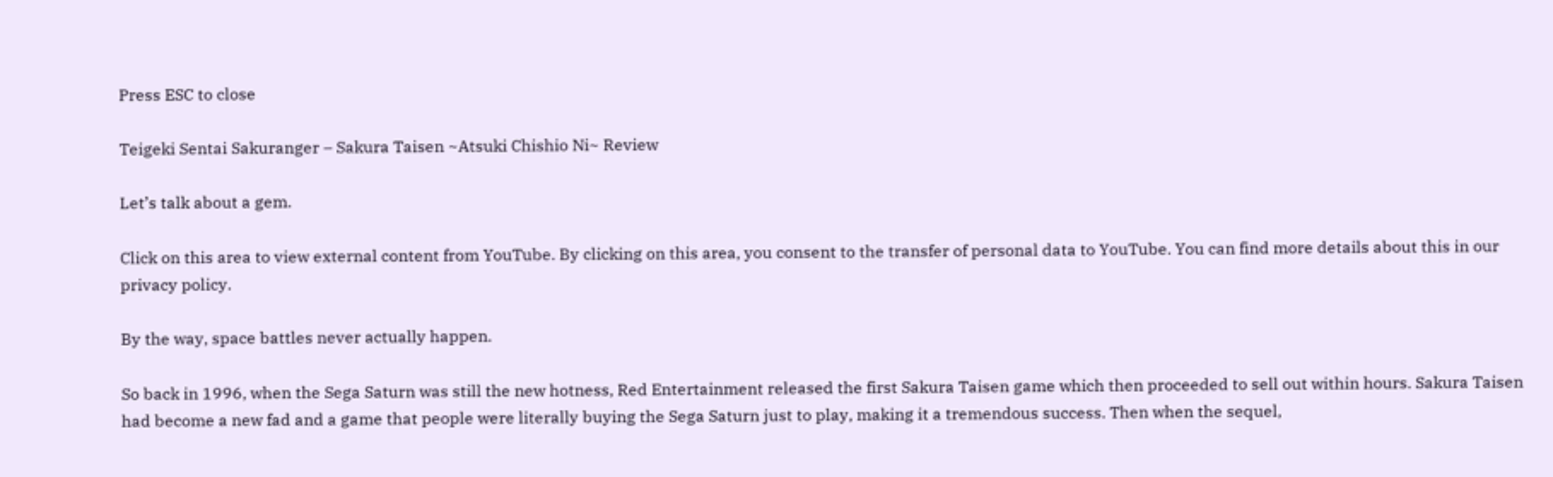Press ESC to close

Teigeki Sentai Sakuranger – Sakura Taisen ~Atsuki Chishio Ni~ Review

Let’s talk about a gem.

Click on this area to view external content from YouTube. By clicking on this area, you consent to the transfer of personal data to YouTube. You can find more details about this in our privacy policy.

By the way, space battles never actually happen.

So back in 1996, when the Sega Saturn was still the new hotness, Red Entertainment released the first Sakura Taisen game which then proceeded to sell out within hours. Sakura Taisen had become a new fad and a game that people were literally buying the Sega Saturn just to play, making it a tremendous success. Then when the sequel,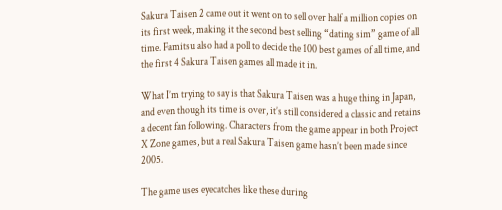Sakura Taisen 2 came out it went on to sell over half a million copies on its first week, making it the second best selling “dating sim” game of all time. Famitsu also had a poll to decide the 100 best games of all time, and the first 4 Sakura Taisen games all made it in.

What I’m trying to say is that Sakura Taisen was a huge thing in Japan, and even though its time is over, it’s still considered a classic and retains a decent fan following. Characters from the game appear in both Project X Zone games, but a real Sakura Taisen game hasn’t been made since 2005.

The game uses eyecatches like these during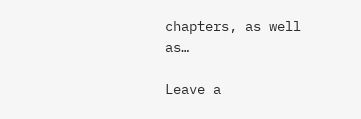chapters, as well as…

Leave a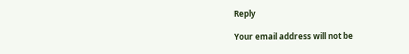Reply

Your email address will not be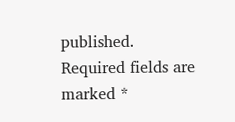published. Required fields are marked *